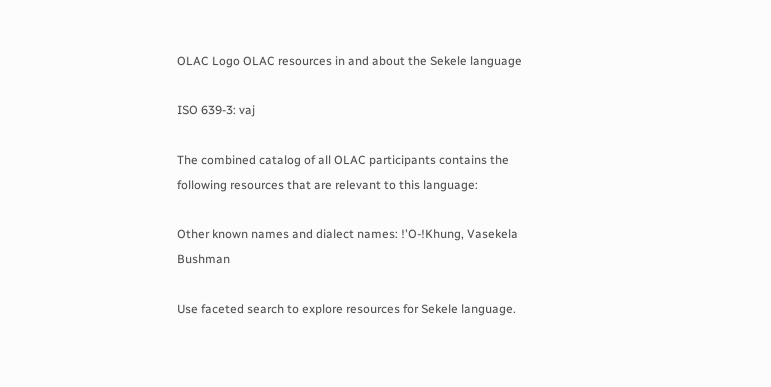OLAC Logo OLAC resources in and about the Sekele language

ISO 639-3: vaj

The combined catalog of all OLAC participants contains the following resources that are relevant to this language:

Other known names and dialect names: !'O-!Khung, Vasekela Bushman

Use faceted search to explore resources for Sekele language.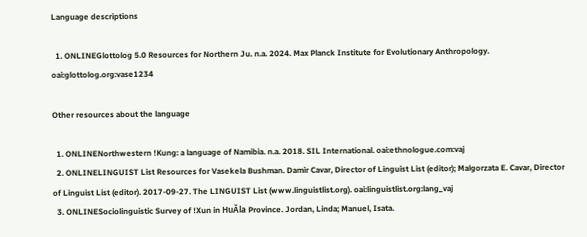Language descriptions

  1. ONLINEGlottolog 5.0 Resources for Northern Ju. n.a. 2024. Max Planck Institute for Evolutionary Anthropology. oai:glottolog.org:vase1234

Other resources about the language

  1. ONLINENorthwestern !Kung: a language of Namibia. n.a. 2018. SIL International. oai:ethnologue.com:vaj
  2. ONLINELINGUIST List Resources for Vasekela Bushman. Damir Cavar, Director of Linguist List (editor); Malgorzata E. Cavar, Director of Linguist List (editor). 2017-09-27. The LINGUIST List (www.linguistlist.org). oai:linguistlist.org:lang_vaj
  3. ONLINESociolinguistic Survey of !Xun in HuĂla Province. Jordan, Linda; Manuel, Isata.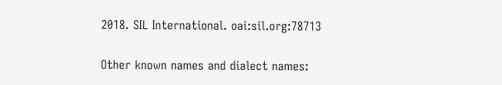2018. SIL International. oai:sil.org:78713

Other known names and dialect names: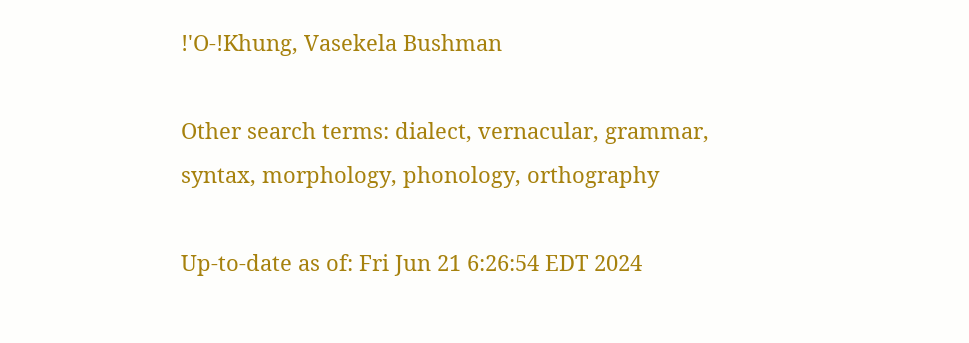!'O-!Khung, Vasekela Bushman

Other search terms: dialect, vernacular, grammar, syntax, morphology, phonology, orthography

Up-to-date as of: Fri Jun 21 6:26:54 EDT 2024